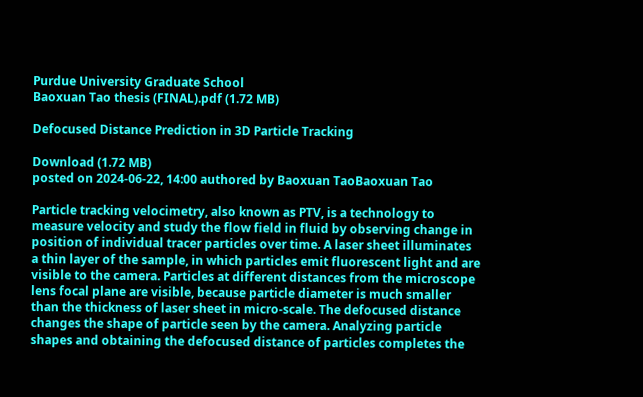Purdue University Graduate School
Baoxuan Tao thesis (FINAL).pdf (1.72 MB)

Defocused Distance Prediction in 3D Particle Tracking

Download (1.72 MB)
posted on 2024-06-22, 14:00 authored by Baoxuan TaoBaoxuan Tao

Particle tracking velocimetry, also known as PTV, is a technology to measure velocity and study the flow field in fluid by observing change in position of individual tracer particles over time. A laser sheet illuminates a thin layer of the sample, in which particles emit fluorescent light and are visible to the camera. Particles at different distances from the microscope lens focal plane are visible, because particle diameter is much smaller than the thickness of laser sheet in micro-scale. The defocused distance changes the shape of particle seen by the camera. Analyzing particle shapes and obtaining the defocused distance of particles completes the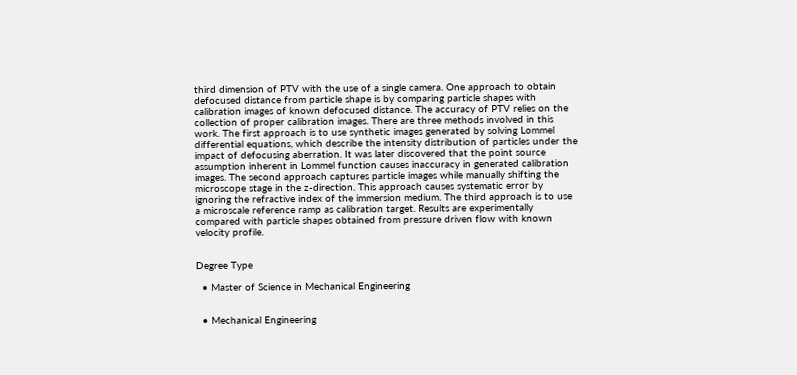third dimension of PTV with the use of a single camera. One approach to obtain defocused distance from particle shape is by comparing particle shapes with calibration images of known defocused distance. The accuracy of PTV relies on the collection of proper calibration images. There are three methods involved in this work. The first approach is to use synthetic images generated by solving Lommel differential equations, which describe the intensity distribution of particles under the impact of defocusing aberration. It was later discovered that the point source assumption inherent in Lommel function causes inaccuracy in generated calibration images. The second approach captures particle images while manually shifting the microscope stage in the z-direction. This approach causes systematic error by ignoring the refractive index of the immersion medium. The third approach is to use a microscale reference ramp as calibration target. Results are experimentally compared with particle shapes obtained from pressure driven flow with known velocity profile.


Degree Type

  • Master of Science in Mechanical Engineering


  • Mechanical Engineering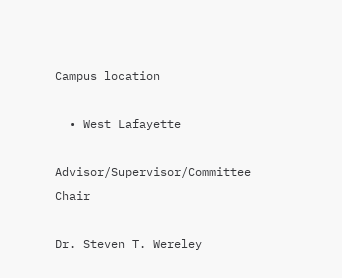Campus location

  • West Lafayette

Advisor/Supervisor/Committee Chair

Dr. Steven T. Wereley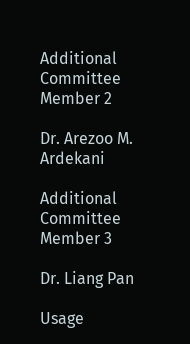Additional Committee Member 2

Dr. Arezoo M. Ardekani

Additional Committee Member 3

Dr. Liang Pan

Usage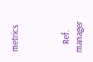metrics



    Ref. manager